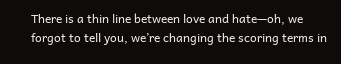There is a thin line between love and hate—oh, we forgot to tell you, we’re changing the scoring terms in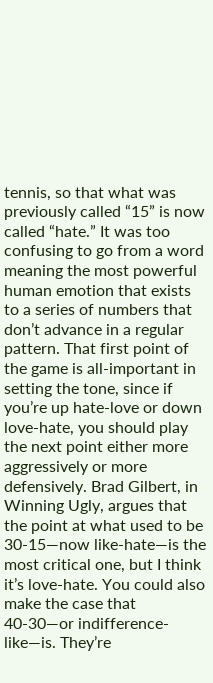tennis, so that what was previously called “15” is now called “hate.” It was too confusing to go from a word meaning the most powerful human emotion that exists to a series of numbers that don’t advance in a regular pattern. That first point of the game is all-important in setting the tone, since if you’re up hate-love or down love-hate, you should play the next point either more aggressively or more defensively. Brad Gilbert, in Winning Ugly, argues that the point at what used to be 30-15—now like-hate—is the most critical one, but I think it’s love-hate. You could also make the case that 40-30—or indifference-like—is. They’re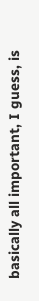basically all important, I guess, is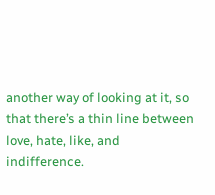another way of looking at it, so that there’s a thin line between love, hate, like, and indifference.